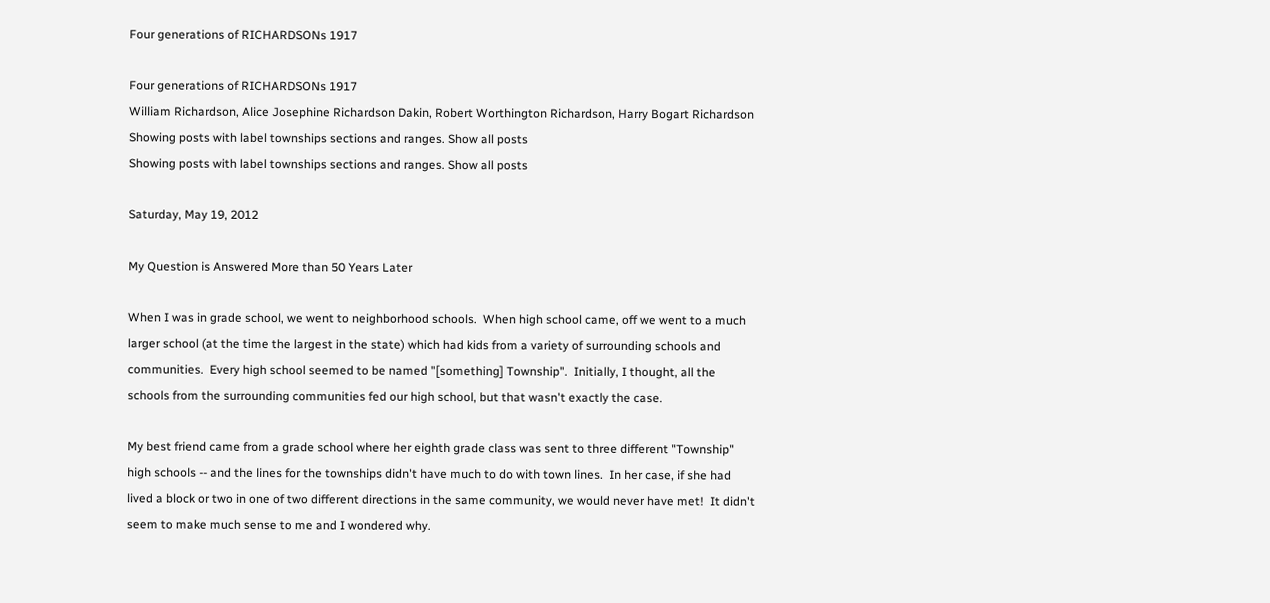Four generations of RICHARDSONs 1917

Four generations of RICHARDSONs 1917
William Richardson, Alice Josephine Richardson Dakin, Robert Worthington Richardson, Harry Bogart Richardson
Showing posts with label townships sections and ranges. Show all posts
Showing posts with label townships sections and ranges. Show all posts

Saturday, May 19, 2012

My Question is Answered More than 50 Years Later

When I was in grade school, we went to neighborhood schools.  When high school came, off we went to a much larger school (at the time the largest in the state) which had kids from a variety of surrounding schools and communities.  Every high school seemed to be named "[something] Township".  Initially, I thought, all the schools from the surrounding communities fed our high school, but that wasn't exactly the case.

My best friend came from a grade school where her eighth grade class was sent to three different "Township" high schools -- and the lines for the townships didn't have much to do with town lines.  In her case, if she had lived a block or two in one of two different directions in the same community, we would never have met!  It didn't seem to make much sense to me and I wondered why.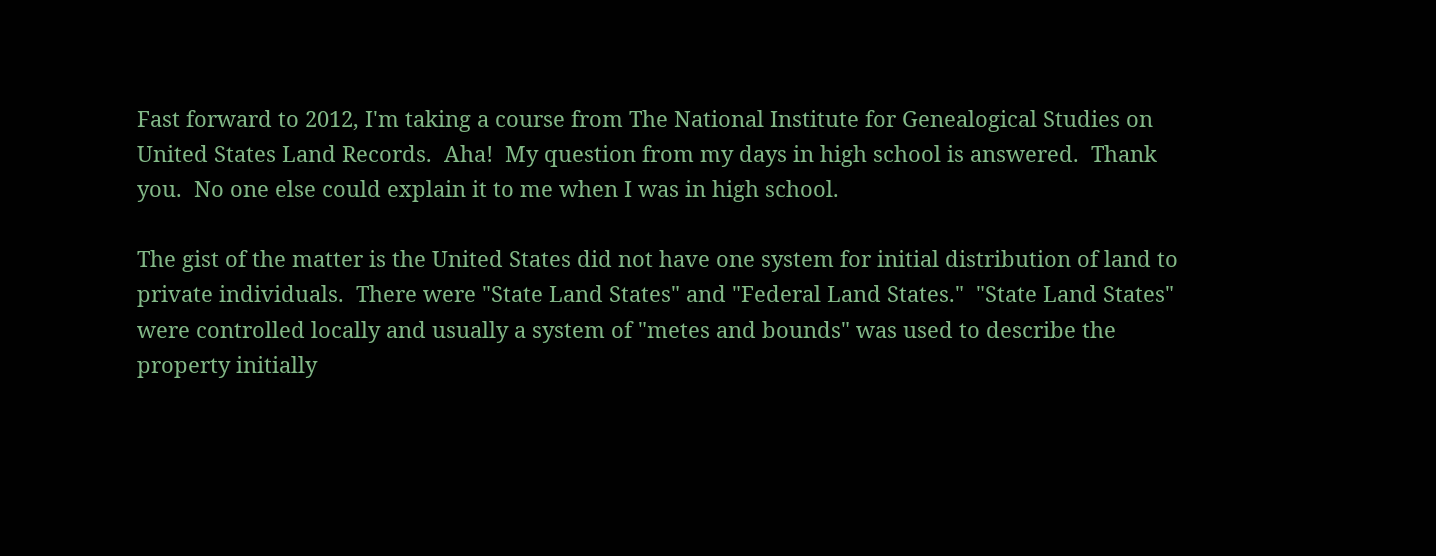Fast forward to 2012, I'm taking a course from The National Institute for Genealogical Studies on United States Land Records.  Aha!  My question from my days in high school is answered.  Thank you.  No one else could explain it to me when I was in high school.

The gist of the matter is the United States did not have one system for initial distribution of land to private individuals.  There were "State Land States" and "Federal Land States."  "State Land States" were controlled locally and usually a system of "metes and bounds" was used to describe the property initially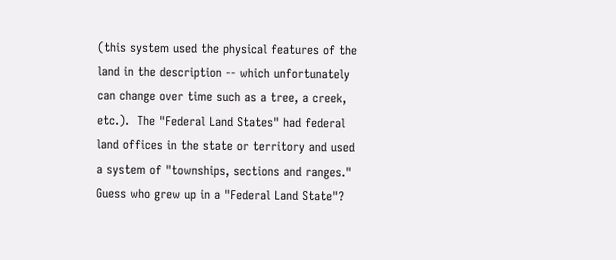(this system used the physical features of the land in the description -- which unfortunately can change over time such as a tree, a creek, etc.).  The "Federal Land States" had federal land offices in the state or territory and used a system of "townships, sections and ranges."  Guess who grew up in a "Federal Land State"?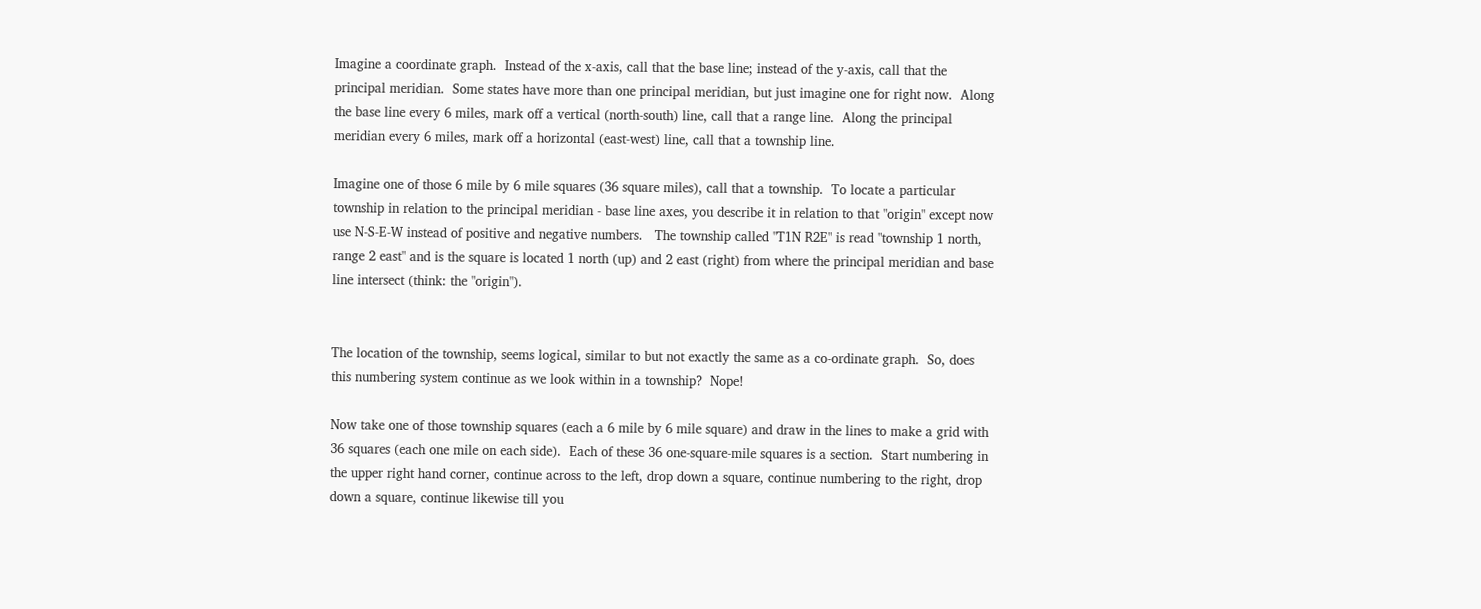Imagine a coordinate graph.  Instead of the x-axis, call that the base line; instead of the y-axis, call that the principal meridian.  Some states have more than one principal meridian, but just imagine one for right now.  Along the base line every 6 miles, mark off a vertical (north-south) line, call that a range line.  Along the principal meridian every 6 miles, mark off a horizontal (east-west) line, call that a township line.

Imagine one of those 6 mile by 6 mile squares (36 square miles), call that a township.  To locate a particular township in relation to the principal meridian - base line axes, you describe it in relation to that "origin" except now use N-S-E-W instead of positive and negative numbers.   The township called "T1N R2E" is read "township 1 north, range 2 east" and is the square is located 1 north (up) and 2 east (right) from where the principal meridian and base line intersect (think: the "origin").


The location of the township, seems logical, similar to but not exactly the same as a co-ordinate graph.  So, does this numbering system continue as we look within in a township?  Nope!

Now take one of those township squares (each a 6 mile by 6 mile square) and draw in the lines to make a grid with 36 squares (each one mile on each side).  Each of these 36 one-square-mile squares is a section.  Start numbering in the upper right hand corner, continue across to the left, drop down a square, continue numbering to the right, drop down a square, continue likewise till you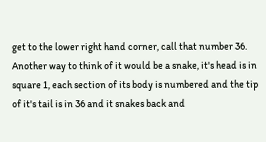get to the lower right hand corner, call that number 36.  Another way to think of it would be a snake, it's head is in square 1, each section of its body is numbered and the tip of it's tail is in 36 and it snakes back and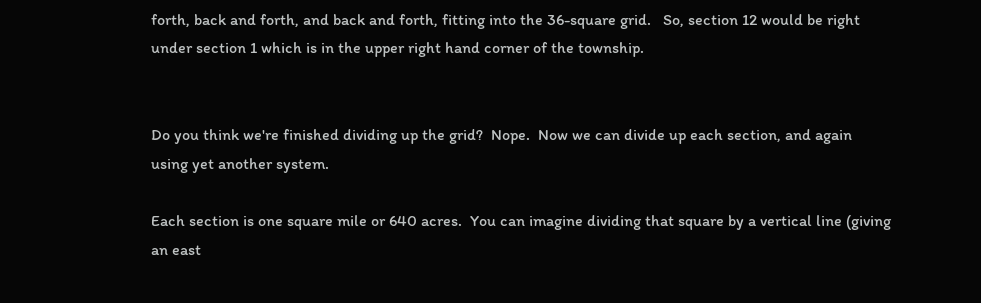forth, back and forth, and back and forth, fitting into the 36-square grid.   So, section 12 would be right under section 1 which is in the upper right hand corner of the township.


Do you think we're finished dividing up the grid?  Nope.  Now we can divide up each section, and again using yet another system.

Each section is one square mile or 640 acres.  You can imagine dividing that square by a vertical line (giving an east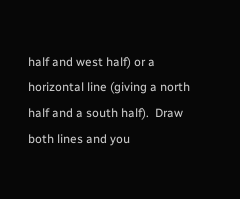half and west half) or a horizontal line (giving a north  half and a south half).  Draw both lines and you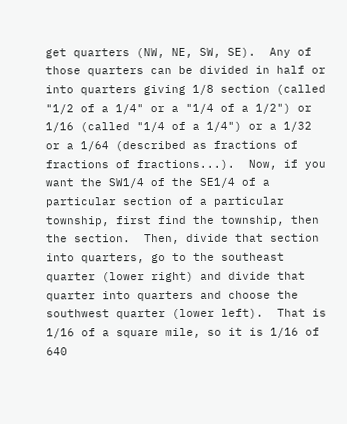get quarters (NW, NE, SW, SE).  Any of those quarters can be divided in half or into quarters giving 1/8 section (called "1/2 of a 1/4" or a "1/4 of a 1/2") or 1/16 (called "1/4 of a 1/4") or a 1/32 or a 1/64 (described as fractions of fractions of fractions...).  Now, if you want the SW1/4 of the SE1/4 of a particular section of a particular township, first find the township, then the section.  Then, divide that section into quarters, go to the southeast quarter (lower right) and divide that quarter into quarters and choose the southwest quarter (lower left).  That is 1/16 of a square mile, so it is 1/16 of 640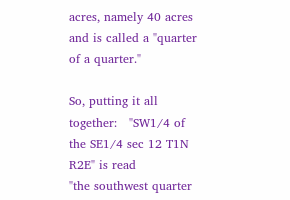acres, namely 40 acres and is called a "quarter of a quarter."

So, putting it all together:   "SW1/4 of the SE1/4 sec 12 T1N R2E" is read
"the southwest quarter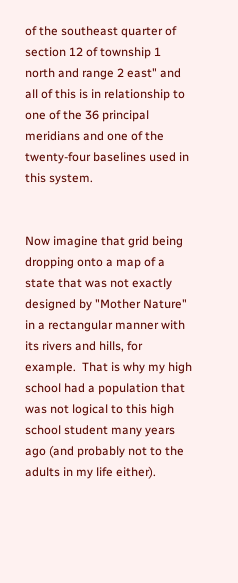of the southeast quarter of section 12 of township 1 north and range 2 east" and all of this is in relationship to one of the 36 principal meridians and one of the twenty-four baselines used in this system.


Now imagine that grid being dropping onto a map of a state that was not exactly designed by "Mother Nature" in a rectangular manner with its rivers and hills, for example.  That is why my high school had a population that was not logical to this high school student many years ago (and probably not to the adults in my life either).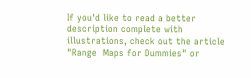If you'd like to read a better description complete with illustrations, check out the article "Range  Maps for Dummies" or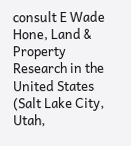consult E Wade Hone, Land & Property Research in the United States (Salt Lake City, Utah,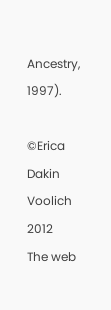Ancestry, 1997).

©Erica Dakin Voolich 2012
The web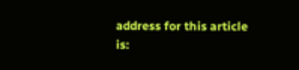address for this article is: